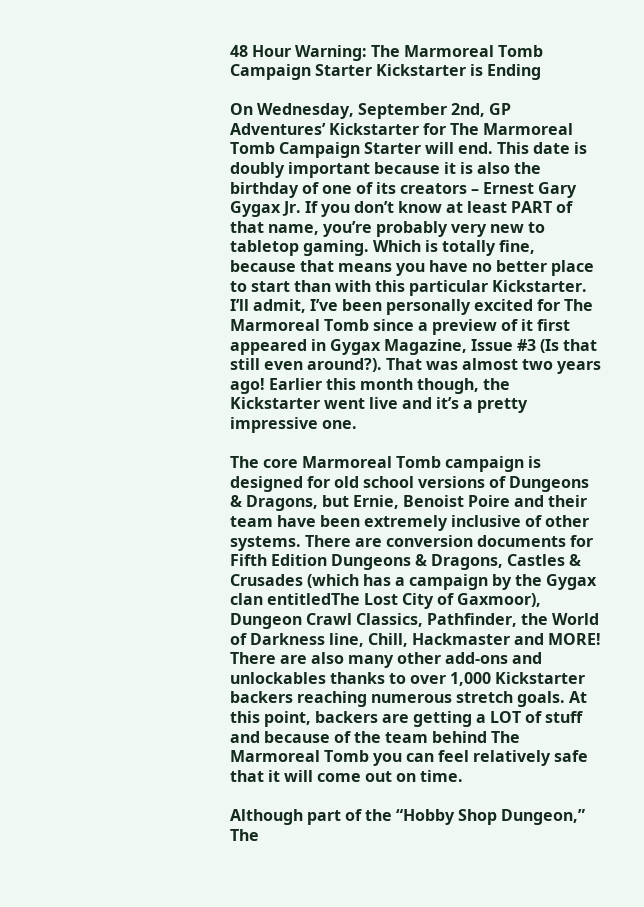48 Hour Warning: The Marmoreal Tomb Campaign Starter Kickstarter is Ending

On Wednesday, September 2nd, GP Adventures’ Kickstarter for The Marmoreal Tomb Campaign Starter will end. This date is doubly important because it is also the birthday of one of its creators – Ernest Gary Gygax Jr. If you don’t know at least PART of that name, you’re probably very new to tabletop gaming. Which is totally fine, because that means you have no better place to start than with this particular Kickstarter. I’ll admit, I’ve been personally excited for The Marmoreal Tomb since a preview of it first appeared in Gygax Magazine, Issue #3 (Is that still even around?). That was almost two years ago! Earlier this month though, the Kickstarter went live and it’s a pretty impressive one.

The core Marmoreal Tomb campaign is designed for old school versions of Dungeons & Dragons, but Ernie, Benoist Poire and their team have been extremely inclusive of other systems. There are conversion documents for Fifth Edition Dungeons & Dragons, Castles & Crusades (which has a campaign by the Gygax clan entitledThe Lost City of Gaxmoor), Dungeon Crawl Classics, Pathfinder, the World of Darkness line, Chill, Hackmaster and MORE! There are also many other add-ons and unlockables thanks to over 1,000 Kickstarter backers reaching numerous stretch goals. At this point, backers are getting a LOT of stuff and because of the team behind The Marmoreal Tomb you can feel relatively safe that it will come out on time.

Although part of the “Hobby Shop Dungeon,” The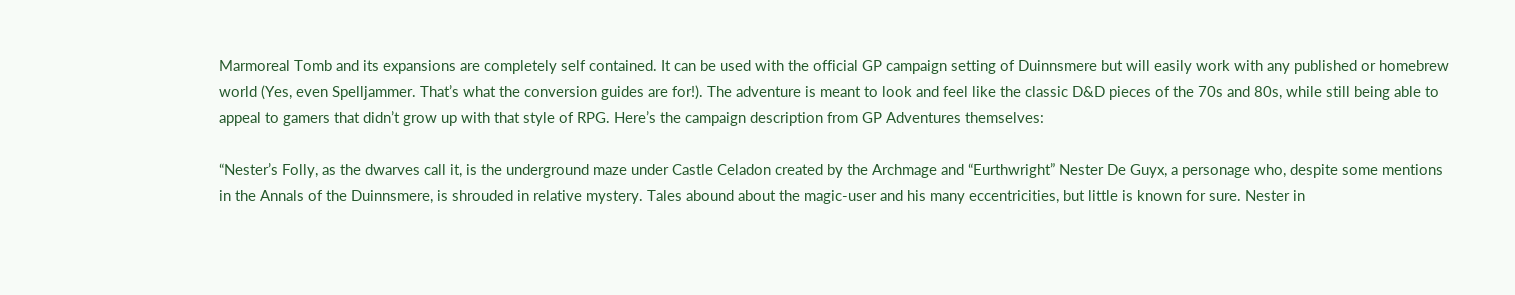Marmoreal Tomb and its expansions are completely self contained. It can be used with the official GP campaign setting of Duinnsmere but will easily work with any published or homebrew world (Yes, even Spelljammer. That’s what the conversion guides are for!). The adventure is meant to look and feel like the classic D&D pieces of the 70s and 80s, while still being able to appeal to gamers that didn’t grow up with that style of RPG. Here’s the campaign description from GP Adventures themselves:

“Nester’s Folly, as the dwarves call it, is the underground maze under Castle Celadon created by the Archmage and “Eurthwright” Nester De Guyx, a personage who, despite some mentions in the Annals of the Duinnsmere, is shrouded in relative mystery. Tales abound about the magic-user and his many eccentricities, but little is known for sure. Nester in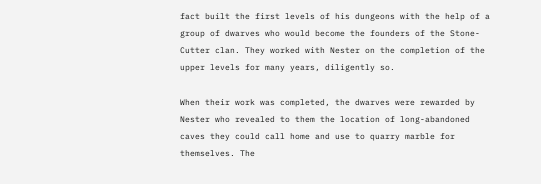fact built the first levels of his dungeons with the help of a group of dwarves who would become the founders of the Stone-Cutter clan. They worked with Nester on the completion of the upper levels for many years, diligently so.

When their work was completed, the dwarves were rewarded by Nester who revealed to them the location of long-abandoned caves they could call home and use to quarry marble for themselves. The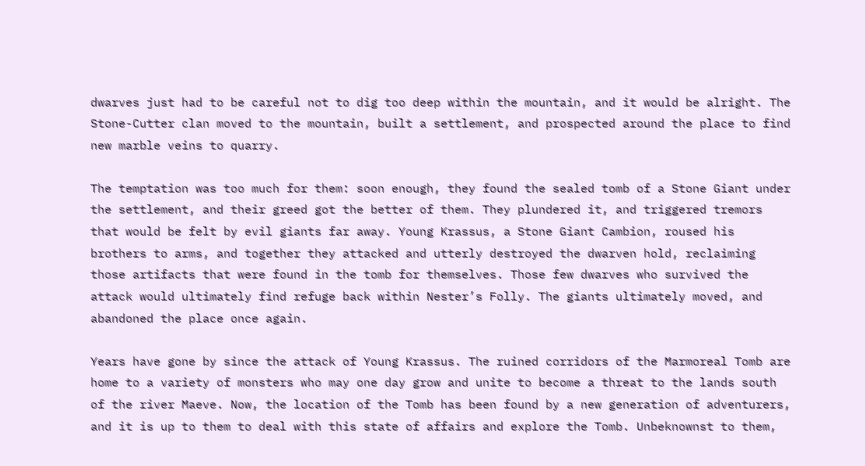dwarves just had to be careful not to dig too deep within the mountain, and it would be alright. The Stone-Cutter clan moved to the mountain, built a settlement, and prospected around the place to find new marble veins to quarry.

The temptation was too much for them: soon enough, they found the sealed tomb of a Stone Giant under the settlement, and their greed got the better of them. They plundered it, and triggered tremors that would be felt by evil giants far away. Young Krassus, a Stone Giant Cambion, roused his brothers to arms, and together they attacked and utterly destroyed the dwarven hold, reclaiming those artifacts that were found in the tomb for themselves. Those few dwarves who survived the attack would ultimately find refuge back within Nester’s Folly. The giants ultimately moved, and abandoned the place once again.

Years have gone by since the attack of Young Krassus. The ruined corridors of the Marmoreal Tomb are home to a variety of monsters who may one day grow and unite to become a threat to the lands south of the river Maeve. Now, the location of the Tomb has been found by a new generation of adventurers, and it is up to them to deal with this state of affairs and explore the Tomb. Unbeknownst to them,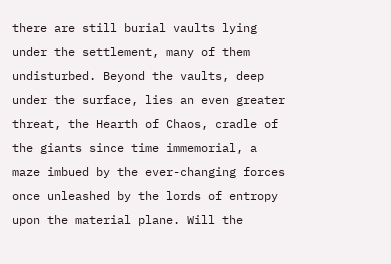there are still burial vaults lying under the settlement, many of them undisturbed. Beyond the vaults, deep under the surface, lies an even greater threat, the Hearth of Chaos, cradle of the giants since time immemorial, a maze imbued by the ever-changing forces once unleashed by the lords of entropy upon the material plane. Will the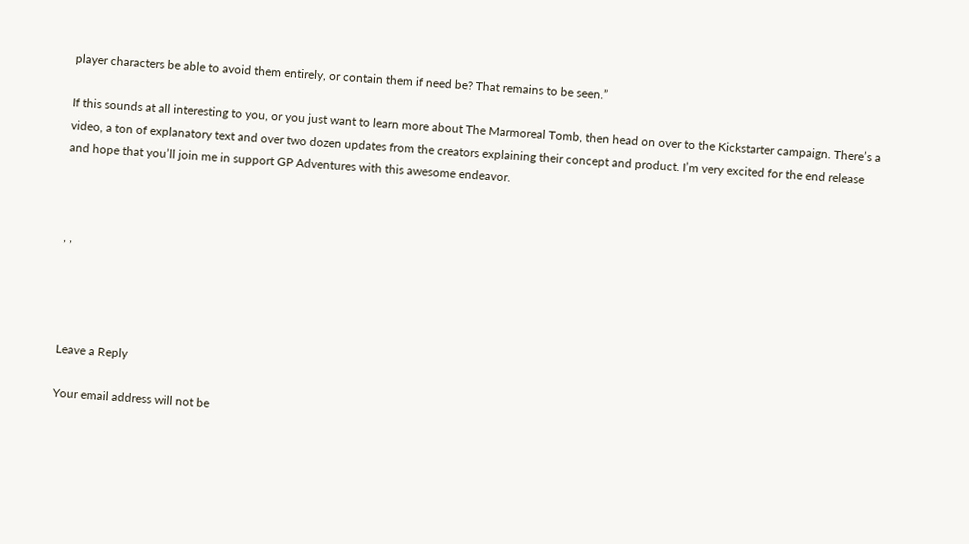player characters be able to avoid them entirely, or contain them if need be? That remains to be seen.”

If this sounds at all interesting to you, or you just want to learn more about The Marmoreal Tomb, then head on over to the Kickstarter campaign. There’s a video, a ton of explanatory text and over two dozen updates from the creators explaining their concept and product. I’m very excited for the end release and hope that you’ll join me in support GP Adventures with this awesome endeavor.



, ,




Leave a Reply

Your email address will not be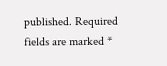published. Required fields are marked *